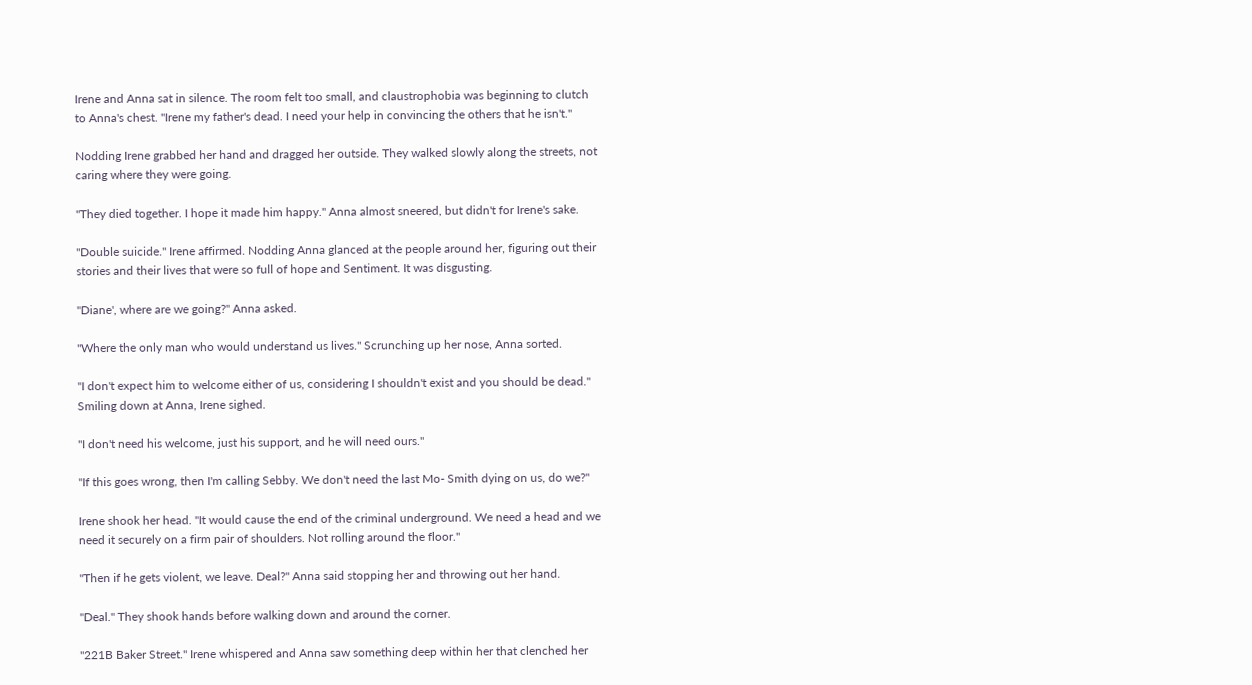Irene and Anna sat in silence. The room felt too small, and claustrophobia was beginning to clutch to Anna's chest. "Irene my father's dead. I need your help in convincing the others that he isn't."

Nodding Irene grabbed her hand and dragged her outside. They walked slowly along the streets, not caring where they were going.

"They died together. I hope it made him happy." Anna almost sneered, but didn't for Irene's sake.

"Double suicide." Irene affirmed. Nodding Anna glanced at the people around her, figuring out their stories and their lives that were so full of hope and Sentiment. It was disgusting.

"Diane', where are we going?" Anna asked.

"Where the only man who would understand us lives." Scrunching up her nose, Anna sorted.

"I don't expect him to welcome either of us, considering I shouldn't exist and you should be dead." Smiling down at Anna, Irene sighed.

"I don't need his welcome, just his support, and he will need ours."

"If this goes wrong, then I'm calling Sebby. We don't need the last Mo- Smith dying on us, do we?"

Irene shook her head. "It would cause the end of the criminal underground. We need a head and we need it securely on a firm pair of shoulders. Not rolling around the floor."

"Then if he gets violent, we leave. Deal?" Anna said stopping her and throwing out her hand.

"Deal." They shook hands before walking down and around the corner.

"221B Baker Street." Irene whispered and Anna saw something deep within her that clenched her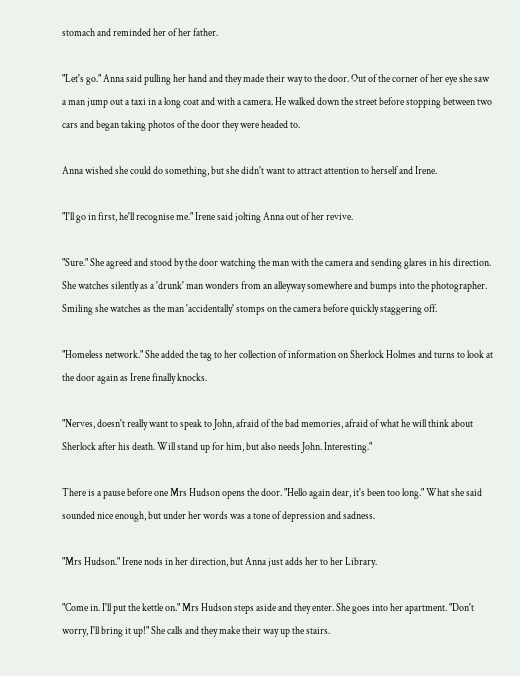stomach and reminded her of her father.

"Let's go." Anna said pulling her hand and they made their way to the door. Out of the corner of her eye she saw a man jump out a taxi in a long coat and with a camera. He walked down the street before stopping between two cars and began taking photos of the door they were headed to.

Anna wished she could do something, but she didn't want to attract attention to herself and Irene.

"I'll go in first, he'll recognise me." Irene said jolting Anna out of her revive.

"Sure." She agreed and stood by the door watching the man with the camera and sending glares in his direction. She watches silently as a 'drunk' man wonders from an alleyway somewhere and bumps into the photographer. Smiling she watches as the man 'accidentally' stomps on the camera before quickly staggering off.

"Homeless network." She added the tag to her collection of information on Sherlock Holmes and turns to look at the door again as Irene finally knocks.

"Nerves, doesn't really want to speak to John, afraid of the bad memories, afraid of what he will think about Sherlock after his death. Will stand up for him, but also needs John. Interesting."

There is a pause before one Mrs Hudson opens the door. "Hello again dear, it's been too long." What she said sounded nice enough, but under her words was a tone of depression and sadness.

"Mrs Hudson." Irene nods in her direction, but Anna just adds her to her Library.

"Come in. I'll put the kettle on." Mrs Hudson steps aside and they enter. She goes into her apartment. "Don't worry, I'll bring it up!" She calls and they make their way up the stairs.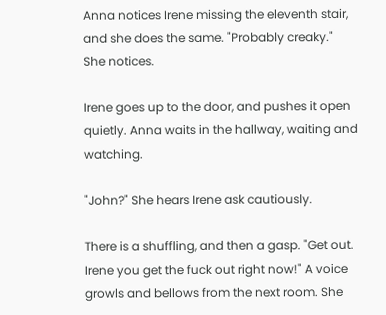Anna notices Irene missing the eleventh stair, and she does the same. "Probably creaky." She notices.

Irene goes up to the door, and pushes it open quietly. Anna waits in the hallway, waiting and watching.

"John?" She hears Irene ask cautiously.

There is a shuffling, and then a gasp. "Get out. Irene you get the fuck out right now!" A voice growls and bellows from the next room. She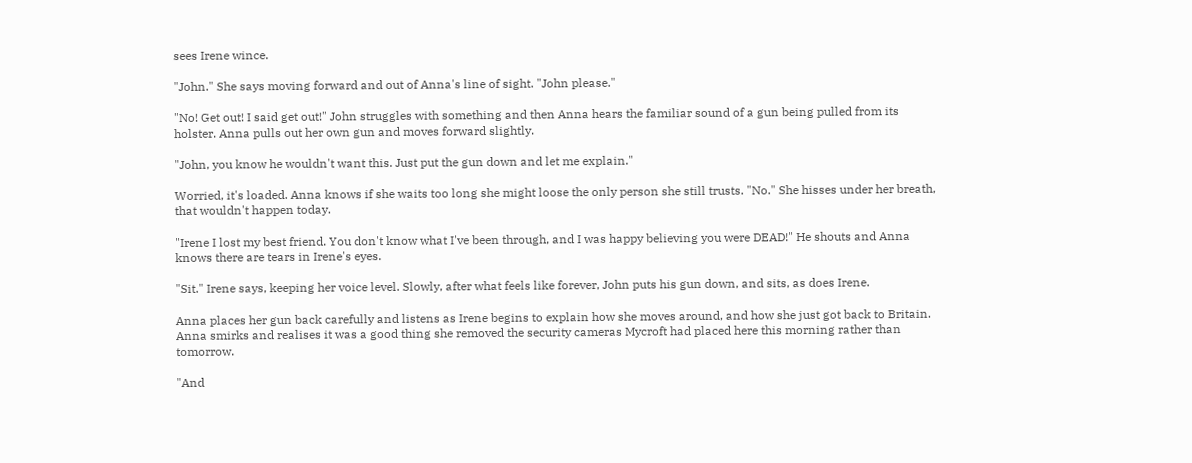sees Irene wince.

"John." She says moving forward and out of Anna's line of sight. "John please."

"No! Get out! I said get out!" John struggles with something and then Anna hears the familiar sound of a gun being pulled from its holster. Anna pulls out her own gun and moves forward slightly.

"John, you know he wouldn't want this. Just put the gun down and let me explain."

Worried, it's loaded. Anna knows if she waits too long she might loose the only person she still trusts. "No." She hisses under her breath, that wouldn't happen today.

"Irene I lost my best friend. You don't know what I've been through, and I was happy believing you were DEAD!" He shouts and Anna knows there are tears in Irene's eyes.

"Sit." Irene says, keeping her voice level. Slowly, after what feels like forever, John puts his gun down, and sits, as does Irene.

Anna places her gun back carefully and listens as Irene begins to explain how she moves around, and how she just got back to Britain. Anna smirks and realises it was a good thing she removed the security cameras Mycroft had placed here this morning rather than tomorrow.

"And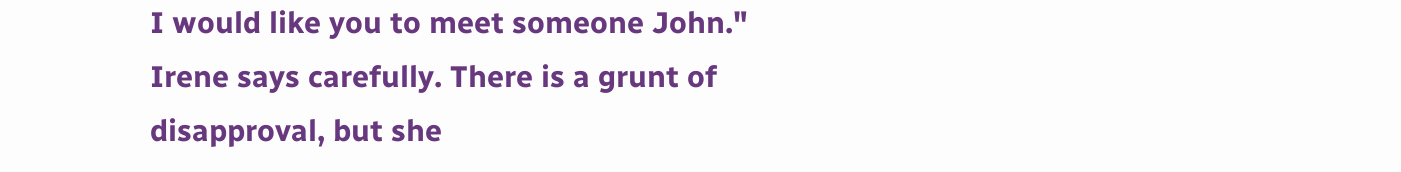I would like you to meet someone John." Irene says carefully. There is a grunt of disapproval, but she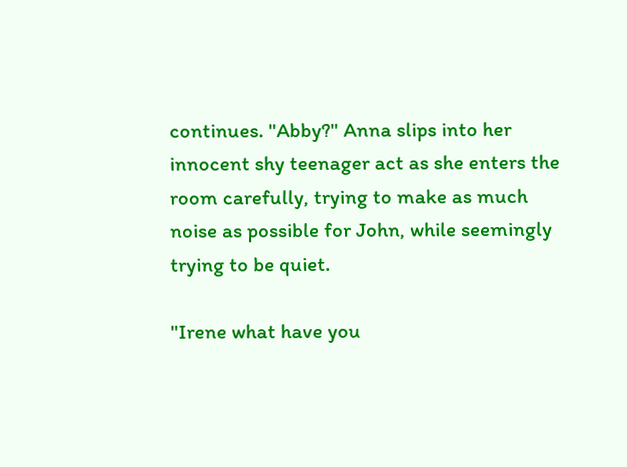continues. "Abby?" Anna slips into her innocent shy teenager act as she enters the room carefully, trying to make as much noise as possible for John, while seemingly trying to be quiet.

"Irene what have you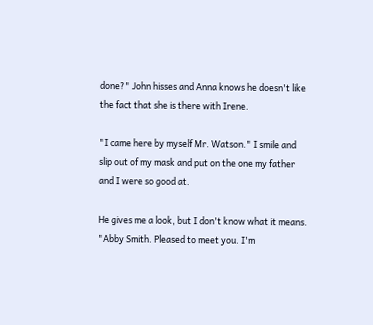done?" John hisses and Anna knows he doesn't like the fact that she is there with Irene.

"I came here by myself Mr. Watson." I smile and slip out of my mask and put on the one my father and I were so good at.

He gives me a look, but I don't know what it means. "Abby Smith. Pleased to meet you. I'm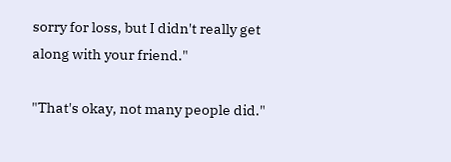sorry for loss, but I didn't really get along with your friend."

"That's okay, not many people did."